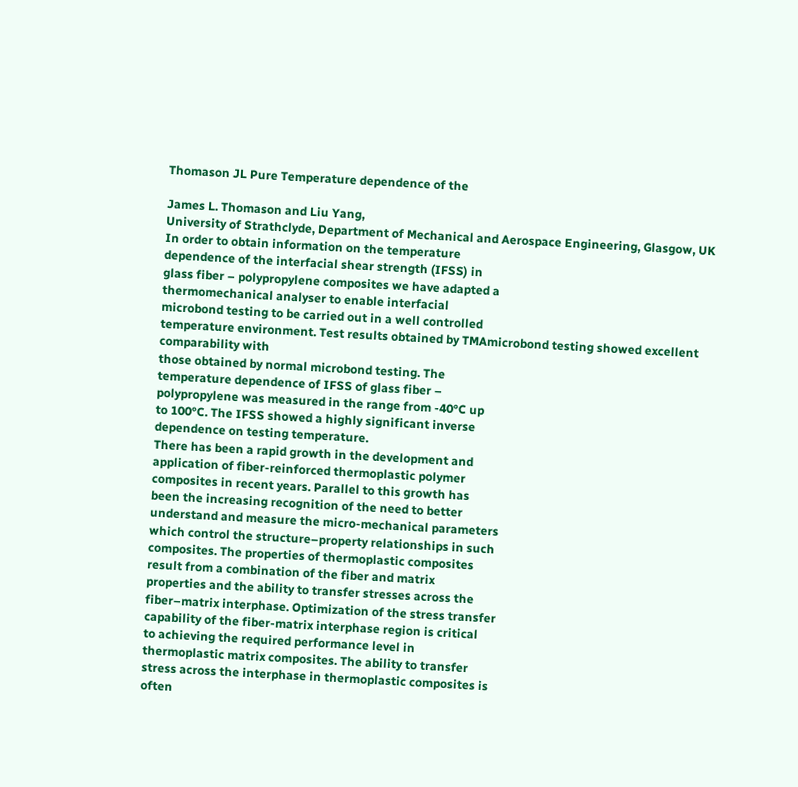Thomason JL Pure Temperature dependence of the

James L. Thomason and Liu Yang,
University of Strathclyde, Department of Mechanical and Aerospace Engineering, Glasgow, UK
In order to obtain information on the temperature
dependence of the interfacial shear strength (IFSS) in
glass fiber – polypropylene composites we have adapted a
thermomechanical analyser to enable interfacial
microbond testing to be carried out in a well controlled
temperature environment. Test results obtained by TMAmicrobond testing showed excellent comparability with
those obtained by normal microbond testing. The
temperature dependence of IFSS of glass fiber –
polypropylene was measured in the range from -40°C up
to 100°C. The IFSS showed a highly significant inverse
dependence on testing temperature.
There has been a rapid growth in the development and
application of fiber-reinforced thermoplastic polymer
composites in recent years. Parallel to this growth has
been the increasing recognition of the need to better
understand and measure the micro-mechanical parameters
which control the structure–property relationships in such
composites. The properties of thermoplastic composites
result from a combination of the fiber and matrix
properties and the ability to transfer stresses across the
fiber–matrix interphase. Optimization of the stress transfer
capability of the fiber-matrix interphase region is critical
to achieving the required performance level in
thermoplastic matrix composites. The ability to transfer
stress across the interphase in thermoplastic composites is
often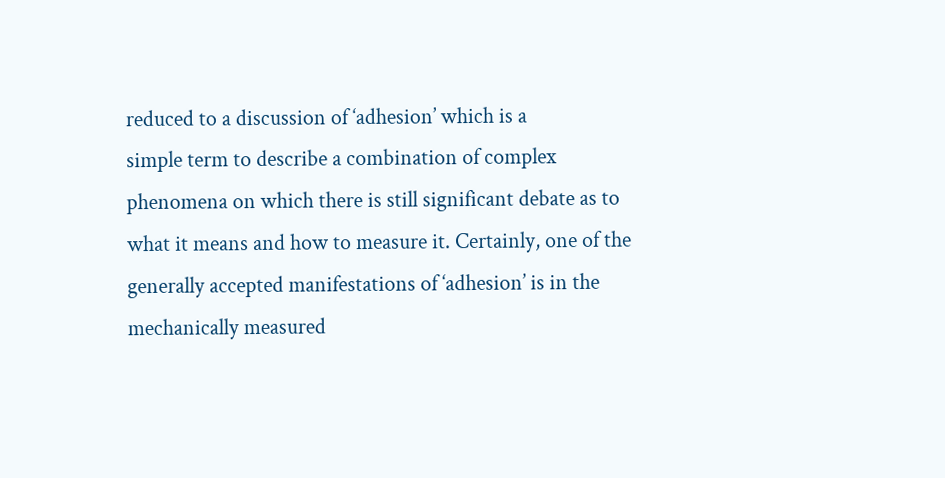reduced to a discussion of ‘adhesion’ which is a
simple term to describe a combination of complex
phenomena on which there is still significant debate as to
what it means and how to measure it. Certainly, one of the
generally accepted manifestations of ‘adhesion’ is in the
mechanically measured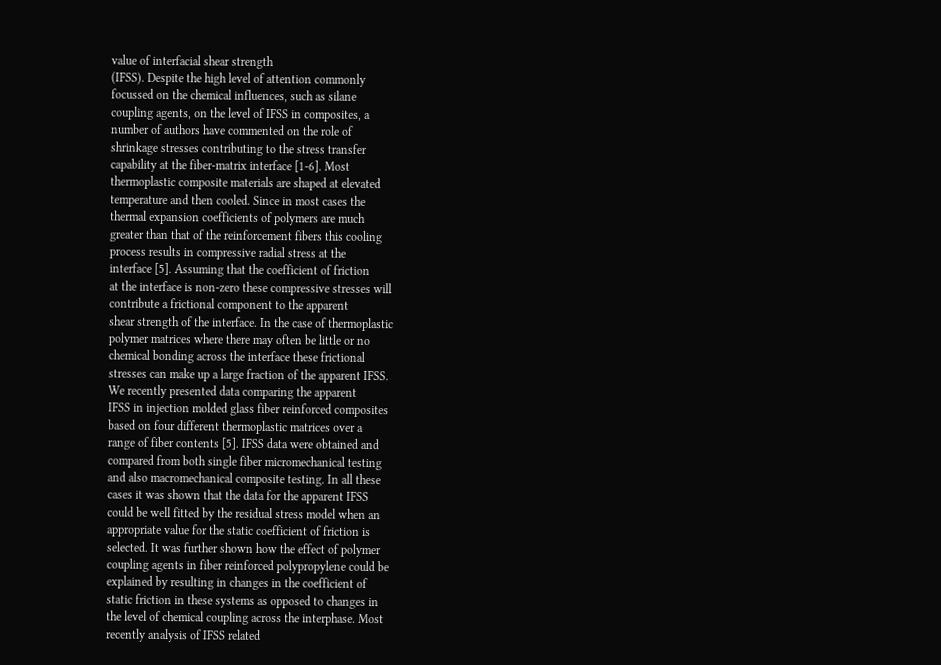value of interfacial shear strength
(IFSS). Despite the high level of attention commonly
focussed on the chemical influences, such as silane
coupling agents, on the level of IFSS in composites, a
number of authors have commented on the role of
shrinkage stresses contributing to the stress transfer
capability at the fiber-matrix interface [1-6]. Most
thermoplastic composite materials are shaped at elevated
temperature and then cooled. Since in most cases the
thermal expansion coefficients of polymers are much
greater than that of the reinforcement fibers this cooling
process results in compressive radial stress at the
interface [5]. Assuming that the coefficient of friction
at the interface is non-zero these compressive stresses will
contribute a frictional component to the apparent
shear strength of the interface. In the case of thermoplastic
polymer matrices where there may often be little or no
chemical bonding across the interface these frictional
stresses can make up a large fraction of the apparent IFSS.
We recently presented data comparing the apparent
IFSS in injection molded glass fiber reinforced composites
based on four different thermoplastic matrices over a
range of fiber contents [5]. IFSS data were obtained and
compared from both single fiber micromechanical testing
and also macromechanical composite testing. In all these
cases it was shown that the data for the apparent IFSS
could be well fitted by the residual stress model when an
appropriate value for the static coefficient of friction is
selected. It was further shown how the effect of polymer
coupling agents in fiber reinforced polypropylene could be
explained by resulting in changes in the coefficient of
static friction in these systems as opposed to changes in
the level of chemical coupling across the interphase. Most
recently analysis of IFSS related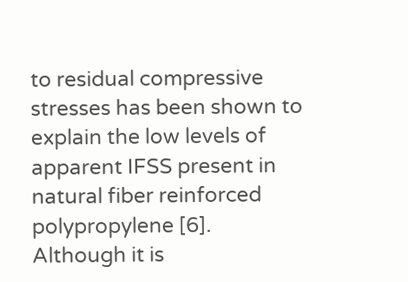to residual compressive
stresses has been shown to explain the low levels of
apparent IFSS present in natural fiber reinforced
polypropylene [6].
Although it is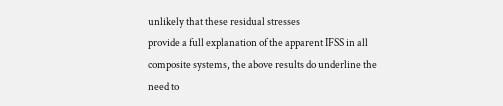unlikely that these residual stresses
provide a full explanation of the apparent IFSS in all
composite systems, the above results do underline the
need to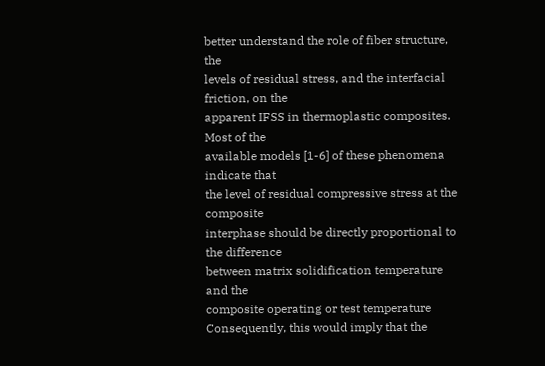better understand the role of fiber structure, the
levels of residual stress, and the interfacial friction, on the
apparent IFSS in thermoplastic composites. Most of the
available models [1-6] of these phenomena indicate that
the level of residual compressive stress at the composite
interphase should be directly proportional to the difference
between matrix solidification temperature and the
composite operating or test temperature
Consequently, this would imply that the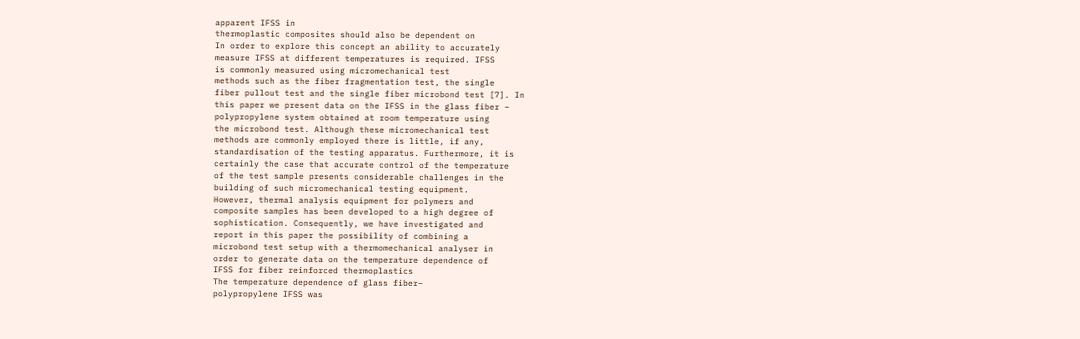apparent IFSS in
thermoplastic composites should also be dependent on
In order to explore this concept an ability to accurately
measure IFSS at different temperatures is required. IFSS
is commonly measured using micromechanical test
methods such as the fiber fragmentation test, the single
fiber pullout test and the single fiber microbond test [7]. In
this paper we present data on the IFSS in the glass fiber –
polypropylene system obtained at room temperature using
the microbond test. Although these micromechanical test
methods are commonly employed there is little, if any,
standardisation of the testing apparatus. Furthermore, it is
certainly the case that accurate control of the temperature
of the test sample presents considerable challenges in the
building of such micromechanical testing equipment.
However, thermal analysis equipment for polymers and
composite samples has been developed to a high degree of
sophistication. Consequently, we have investigated and
report in this paper the possibility of combining a
microbond test setup with a thermomechanical analyser in
order to generate data on the temperature dependence of
IFSS for fiber reinforced thermoplastics
The temperature dependence of glass fiber–
polypropylene IFSS was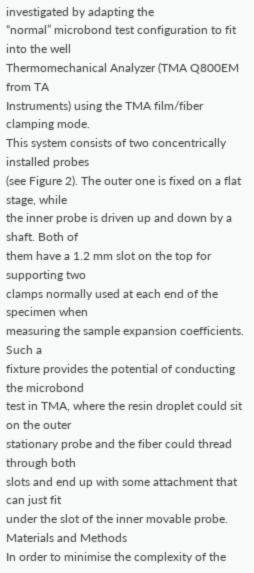investigated by adapting the
“normal” microbond test configuration to fit into the well
Thermomechanical Analyzer (TMA Q800EM from TA
Instruments) using the TMA film/fiber clamping mode.
This system consists of two concentrically installed probes
(see Figure 2). The outer one is fixed on a flat stage, while
the inner probe is driven up and down by a shaft. Both of
them have a 1.2 mm slot on the top for supporting two
clamps normally used at each end of the specimen when
measuring the sample expansion coefficients. Such a
fixture provides the potential of conducting the microbond
test in TMA, where the resin droplet could sit on the outer
stationary probe and the fiber could thread through both
slots and end up with some attachment that can just fit
under the slot of the inner movable probe.
Materials and Methods
In order to minimise the complexity of the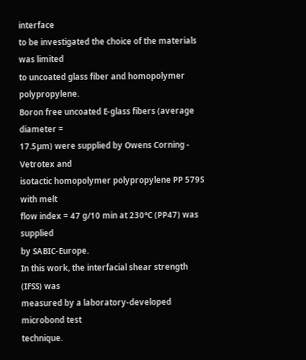interface
to be investigated the choice of the materials was limited
to uncoated glass fiber and homopolymer polypropylene.
Boron free uncoated E-glass fibers (average diameter =
17.5µm) were supplied by Owens Corning - Vetrotex and
isotactic homopolymer polypropylene PP 579S with melt
flow index = 47 g/10 min at 230°C (PP47) was supplied
by SABIC-Europe.
In this work, the interfacial shear strength (IFSS) was
measured by a laboratory-developed microbond test
technique.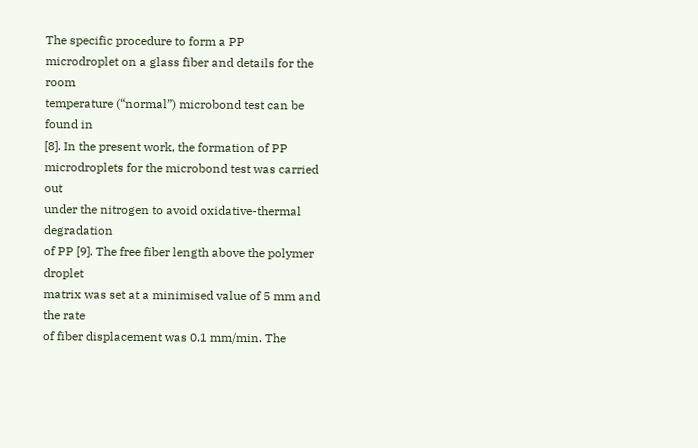The specific procedure to form a PP
microdroplet on a glass fiber and details for the room
temperature (“normal”) microbond test can be found in
[8]. In the present work, the formation of PP
microdroplets for the microbond test was carried out
under the nitrogen to avoid oxidative-thermal degradation
of PP [9]. The free fiber length above the polymer droplet
matrix was set at a minimised value of 5 mm and the rate
of fiber displacement was 0.1 mm/min. The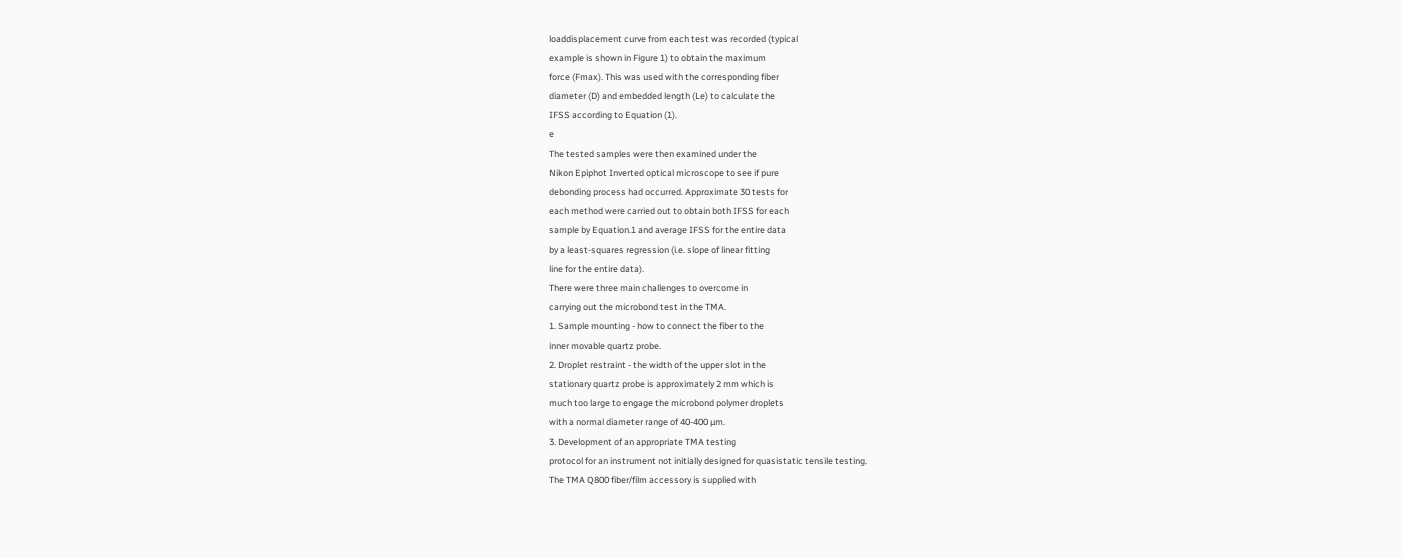loaddisplacement curve from each test was recorded (typical
example is shown in Figure 1) to obtain the maximum
force (Fmax). This was used with the corresponding fiber
diameter (D) and embedded length (Le) to calculate the
IFSS according to Equation (1).
e
The tested samples were then examined under the
Nikon Epiphot Inverted optical microscope to see if pure
debonding process had occurred. Approximate 30 tests for
each method were carried out to obtain both IFSS for each
sample by Equation.1 and average IFSS for the entire data
by a least-squares regression (i.e. slope of linear fitting
line for the entire data).
There were three main challenges to overcome in
carrying out the microbond test in the TMA.
1. Sample mounting - how to connect the fiber to the
inner movable quartz probe.
2. Droplet restraint - the width of the upper slot in the
stationary quartz probe is approximately 2 mm which is
much too large to engage the microbond polymer droplets
with a normal diameter range of 40-400 µm.
3. Development of an appropriate TMA testing
protocol for an instrument not initially designed for quasistatic tensile testing.
The TMA Q800 fiber/film accessory is supplied with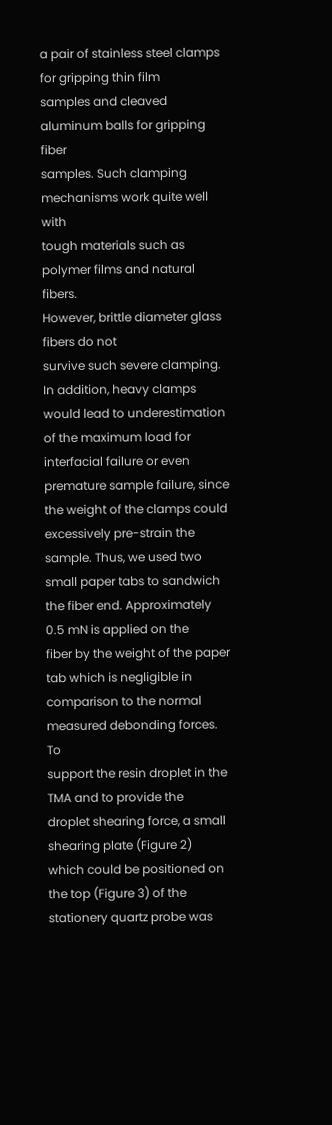a pair of stainless steel clamps for gripping thin film
samples and cleaved aluminum balls for gripping fiber
samples. Such clamping mechanisms work quite well with
tough materials such as polymer films and natural fibers.
However, brittle diameter glass fibers do not
survive such severe clamping. In addition, heavy clamps
would lead to underestimation of the maximum load for
interfacial failure or even premature sample failure, since
the weight of the clamps could excessively pre-strain the
sample. Thus, we used two small paper tabs to sandwich
the fiber end. Approximately 0.5 mN is applied on the
fiber by the weight of the paper tab which is negligible in
comparison to the normal measured debonding forces. To
support the resin droplet in the TMA and to provide the
droplet shearing force, a small shearing plate (Figure 2)
which could be positioned on the top (Figure 3) of the
stationery quartz probe was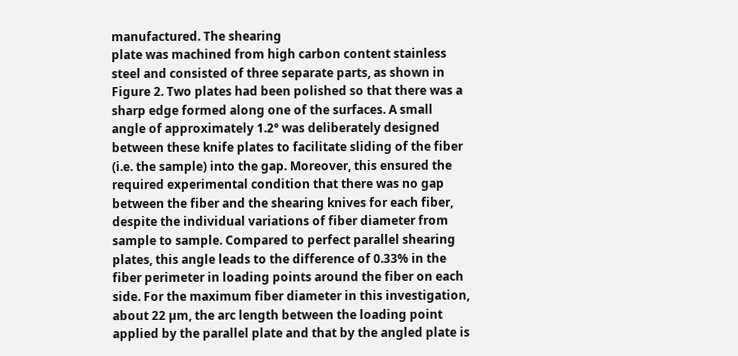manufactured. The shearing
plate was machined from high carbon content stainless
steel and consisted of three separate parts, as shown in
Figure 2. Two plates had been polished so that there was a
sharp edge formed along one of the surfaces. A small
angle of approximately 1.2° was deliberately designed
between these knife plates to facilitate sliding of the fiber
(i.e. the sample) into the gap. Moreover, this ensured the
required experimental condition that there was no gap
between the fiber and the shearing knives for each fiber,
despite the individual variations of fiber diameter from
sample to sample. Compared to perfect parallel shearing
plates, this angle leads to the difference of 0.33% in the
fiber perimeter in loading points around the fiber on each
side. For the maximum fiber diameter in this investigation,
about 22 µm, the arc length between the loading point
applied by the parallel plate and that by the angled plate is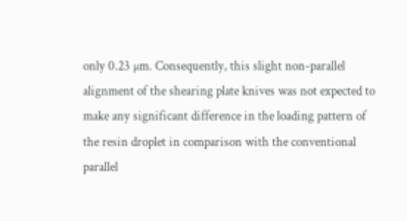only 0.23 µm. Consequently, this slight non-parallel
alignment of the shearing plate knives was not expected to
make any significant difference in the loading pattern of
the resin droplet in comparison with the conventional
parallel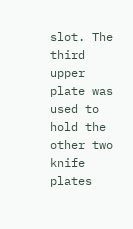slot. The third upper plate was used to hold the
other two knife plates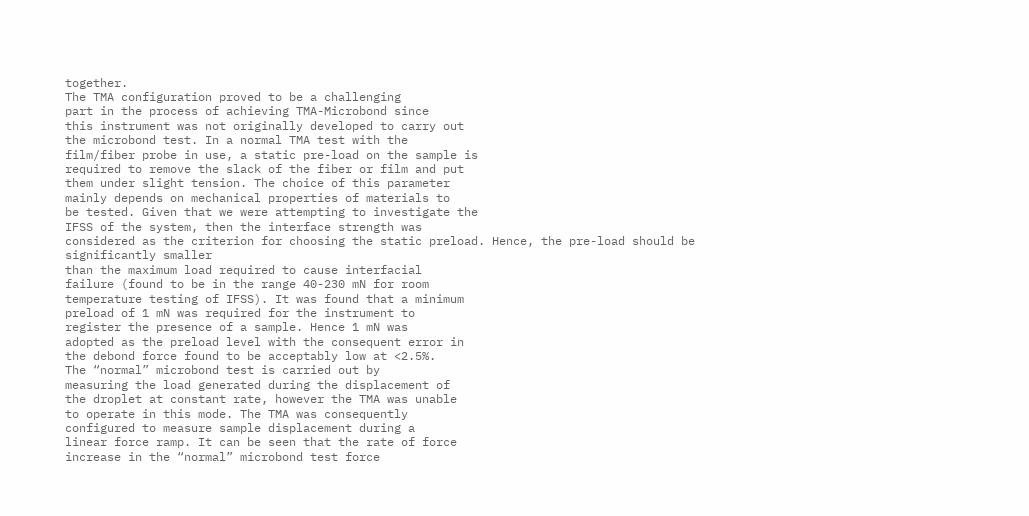together.
The TMA configuration proved to be a challenging
part in the process of achieving TMA-Microbond since
this instrument was not originally developed to carry out
the microbond test. In a normal TMA test with the
film/fiber probe in use, a static pre-load on the sample is
required to remove the slack of the fiber or film and put
them under slight tension. The choice of this parameter
mainly depends on mechanical properties of materials to
be tested. Given that we were attempting to investigate the
IFSS of the system, then the interface strength was
considered as the criterion for choosing the static preload. Hence, the pre-load should be significantly smaller
than the maximum load required to cause interfacial
failure (found to be in the range 40-230 mN for room
temperature testing of IFSS). It was found that a minimum
preload of 1 mN was required for the instrument to
register the presence of a sample. Hence 1 mN was
adopted as the preload level with the consequent error in
the debond force found to be acceptably low at <2.5%.
The “normal” microbond test is carried out by
measuring the load generated during the displacement of
the droplet at constant rate, however the TMA was unable
to operate in this mode. The TMA was consequently
configured to measure sample displacement during a
linear force ramp. It can be seen that the rate of force
increase in the “normal” microbond test force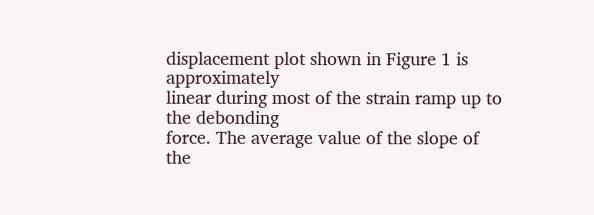displacement plot shown in Figure 1 is approximately
linear during most of the strain ramp up to the debonding
force. The average value of the slope of the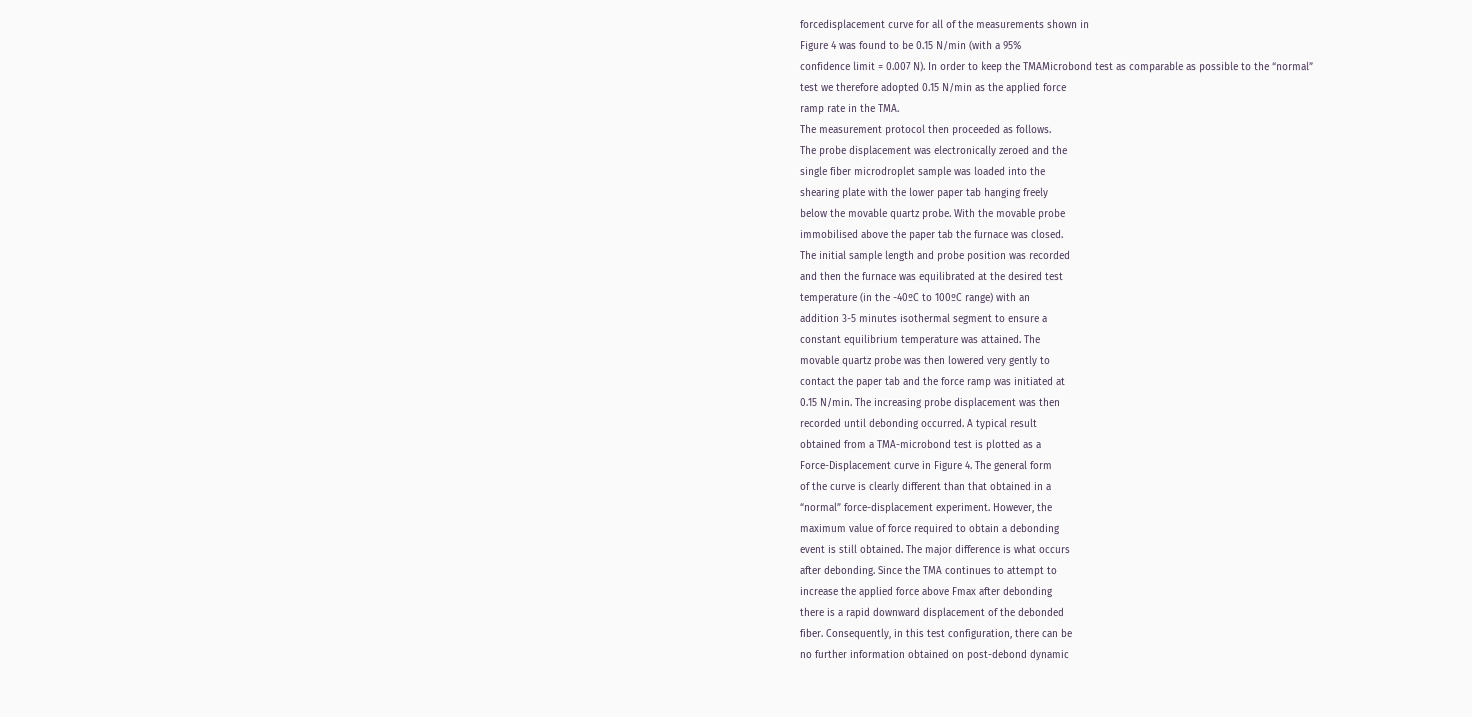forcedisplacement curve for all of the measurements shown in
Figure 4 was found to be 0.15 N/min (with a 95%
confidence limit = 0.007 N). In order to keep the TMAMicrobond test as comparable as possible to the “normal”
test we therefore adopted 0.15 N/min as the applied force
ramp rate in the TMA.
The measurement protocol then proceeded as follows.
The probe displacement was electronically zeroed and the
single fiber microdroplet sample was loaded into the
shearing plate with the lower paper tab hanging freely
below the movable quartz probe. With the movable probe
immobilised above the paper tab the furnace was closed.
The initial sample length and probe position was recorded
and then the furnace was equilibrated at the desired test
temperature (in the -40ºC to 100ºC range) with an
addition 3-5 minutes isothermal segment to ensure a
constant equilibrium temperature was attained. The
movable quartz probe was then lowered very gently to
contact the paper tab and the force ramp was initiated at
0.15 N/min. The increasing probe displacement was then
recorded until debonding occurred. A typical result
obtained from a TMA-microbond test is plotted as a
Force-Displacement curve in Figure 4. The general form
of the curve is clearly different than that obtained in a
“normal” force-displacement experiment. However, the
maximum value of force required to obtain a debonding
event is still obtained. The major difference is what occurs
after debonding. Since the TMA continues to attempt to
increase the applied force above Fmax after debonding
there is a rapid downward displacement of the debonded
fiber. Consequently, in this test configuration, there can be
no further information obtained on post-debond dynamic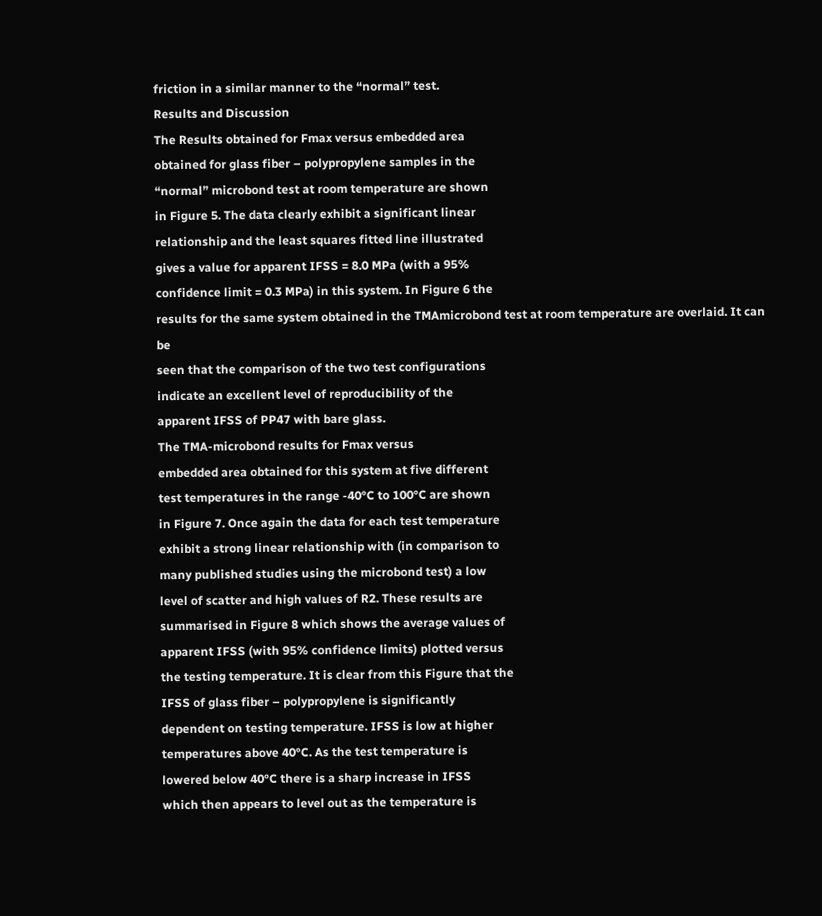friction in a similar manner to the “normal” test.
Results and Discussion
The Results obtained for Fmax versus embedded area
obtained for glass fiber – polypropylene samples in the
“normal” microbond test at room temperature are shown
in Figure 5. The data clearly exhibit a significant linear
relationship and the least squares fitted line illustrated
gives a value for apparent IFSS = 8.0 MPa (with a 95%
confidence limit = 0.3 MPa) in this system. In Figure 6 the
results for the same system obtained in the TMAmicrobond test at room temperature are overlaid. It can be
seen that the comparison of the two test configurations
indicate an excellent level of reproducibility of the
apparent IFSS of PP47 with bare glass.
The TMA-microbond results for Fmax versus
embedded area obtained for this system at five different
test temperatures in the range -40°C to 100°C are shown
in Figure 7. Once again the data for each test temperature
exhibit a strong linear relationship with (in comparison to
many published studies using the microbond test) a low
level of scatter and high values of R2. These results are
summarised in Figure 8 which shows the average values of
apparent IFSS (with 95% confidence limits) plotted versus
the testing temperature. It is clear from this Figure that the
IFSS of glass fiber – polypropylene is significantly
dependent on testing temperature. IFSS is low at higher
temperatures above 40°C. As the test temperature is
lowered below 40°C there is a sharp increase in IFSS
which then appears to level out as the temperature is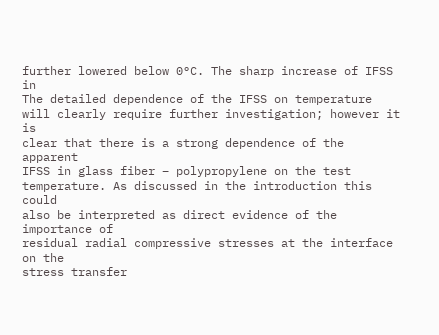further lowered below 0°C. The sharp increase of IFSS in
The detailed dependence of the IFSS on temperature
will clearly require further investigation; however it is
clear that there is a strong dependence of the apparent
IFSS in glass fiber – polypropylene on the test
temperature. As discussed in the introduction this could
also be interpreted as direct evidence of the importance of
residual radial compressive stresses at the interface on the
stress transfer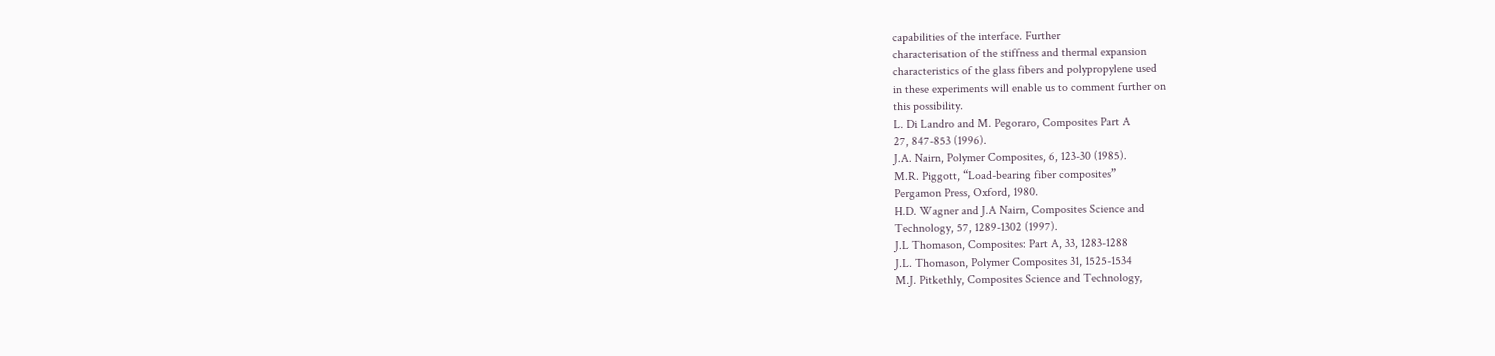capabilities of the interface. Further
characterisation of the stiffness and thermal expansion
characteristics of the glass fibers and polypropylene used
in these experiments will enable us to comment further on
this possibility.
L. Di Landro and M. Pegoraro, Composites Part A
27, 847-853 (1996).
J.A. Nairn, Polymer Composites, 6, 123-30 (1985).
M.R. Piggott, “Load-bearing fiber composites”
Pergamon Press, Oxford, 1980.
H.D. Wagner and J.A Nairn, Composites Science and
Technology, 57, 1289-1302 (1997).
J.L Thomason, Composites: Part A, 33, 1283-1288
J.L. Thomason, Polymer Composites 31, 1525-1534
M.J. Pitkethly, Composites Science and Technology,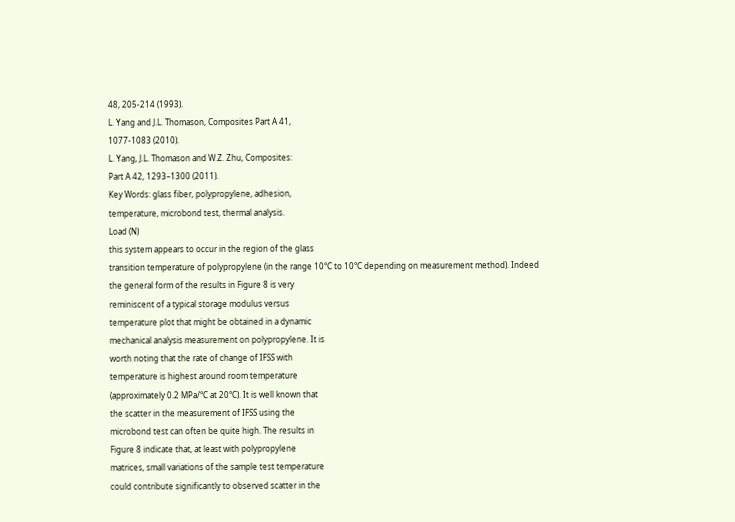48, 205-214 (1993).
L. Yang and J.L. Thomason, Composites Part A 41,
1077-1083 (2010).
L. Yang, J.L. Thomason and W.Z. Zhu, Composites:
Part A 42, 1293–1300 (2011).
Key Words: glass fiber, polypropylene, adhesion,
temperature, microbond test, thermal analysis.
Load (N)
this system appears to occur in the region of the glass
transition temperature of polypropylene (in the range 10°C to 10°C depending on measurement method). Indeed
the general form of the results in Figure 8 is very
reminiscent of a typical storage modulus versus
temperature plot that might be obtained in a dynamic
mechanical analysis measurement on polypropylene. It is
worth noting that the rate of change of IFSS with
temperature is highest around room temperature
(approximately 0.2 MPa/°C at 20°C). It is well known that
the scatter in the measurement of IFSS using the
microbond test can often be quite high. The results in
Figure 8 indicate that, at least with polypropylene
matrices, small variations of the sample test temperature
could contribute significantly to observed scatter in the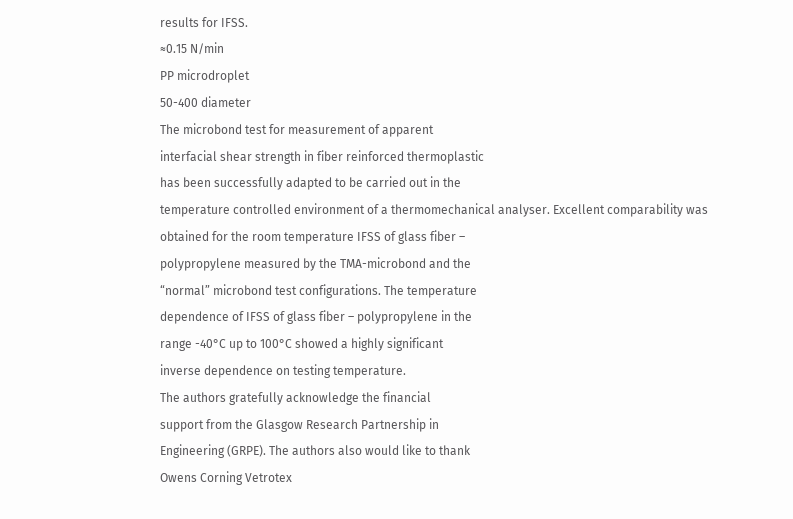results for IFSS.
≈0.15 N/min
PP microdroplet
50-400 diameter
The microbond test for measurement of apparent
interfacial shear strength in fiber reinforced thermoplastic
has been successfully adapted to be carried out in the
temperature controlled environment of a thermomechanical analyser. Excellent comparability was
obtained for the room temperature IFSS of glass fiber –
polypropylene measured by the TMA-microbond and the
“normal” microbond test configurations. The temperature
dependence of IFSS of glass fiber – polypropylene in the
range -40°C up to 100°C showed a highly significant
inverse dependence on testing temperature.
The authors gratefully acknowledge the financial
support from the Glasgow Research Partnership in
Engineering (GRPE). The authors also would like to thank
Owens Corning Vetrotex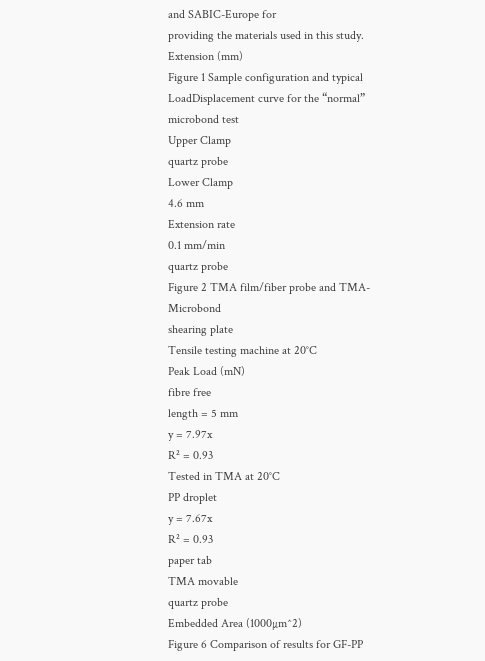and SABIC-Europe for
providing the materials used in this study.
Extension (mm)
Figure 1 Sample configuration and typical LoadDisplacement curve for the “normal” microbond test
Upper Clamp
quartz probe
Lower Clamp
4.6 mm
Extension rate
0.1 mm/min
quartz probe
Figure 2 TMA film/fiber probe and TMA-Microbond
shearing plate
Tensile testing machine at 20°C
Peak Load (mN)
fibre free
length = 5 mm
y = 7.97x
R² = 0.93
Tested in TMA at 20°C
PP droplet
y = 7.67x
R² = 0.93
paper tab
TMA movable
quartz probe
Embedded Area (1000µm^2)
Figure 6 Comparison of results for GF-PP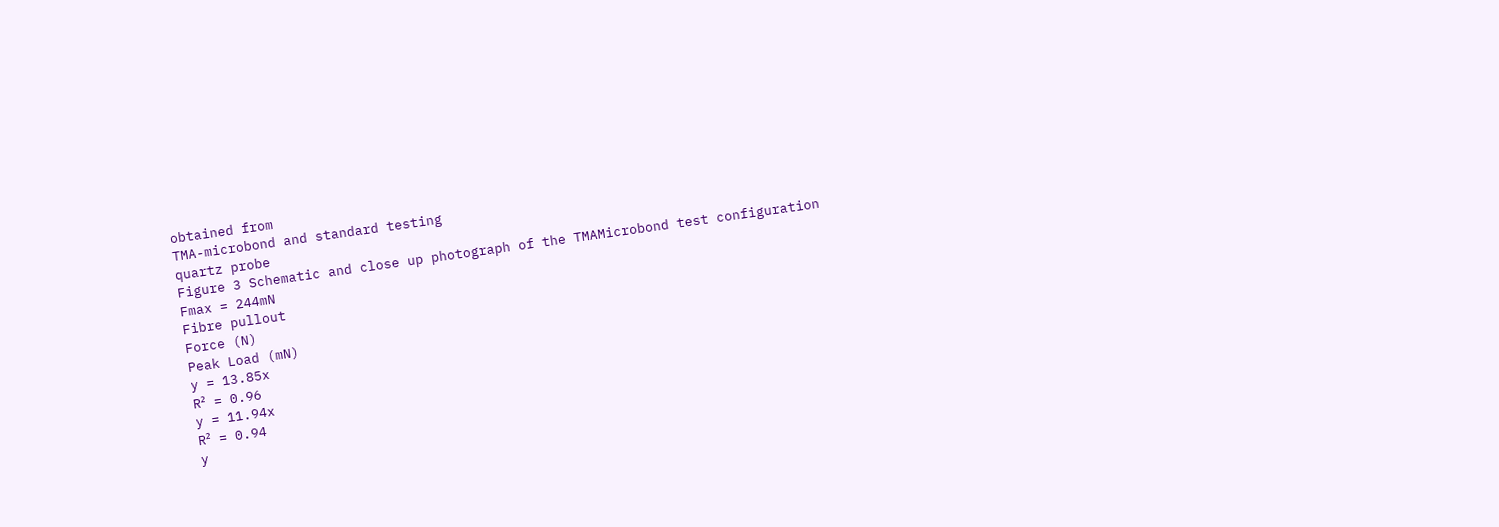obtained from
TMA-microbond and standard testing
quartz probe
Figure 3 Schematic and close up photograph of the TMAMicrobond test configuration
Fmax = 244mN
Fibre pullout
Force (N)
Peak Load (mN)
y = 13.85x
R² = 0.96
y = 11.94x
R² = 0.94
y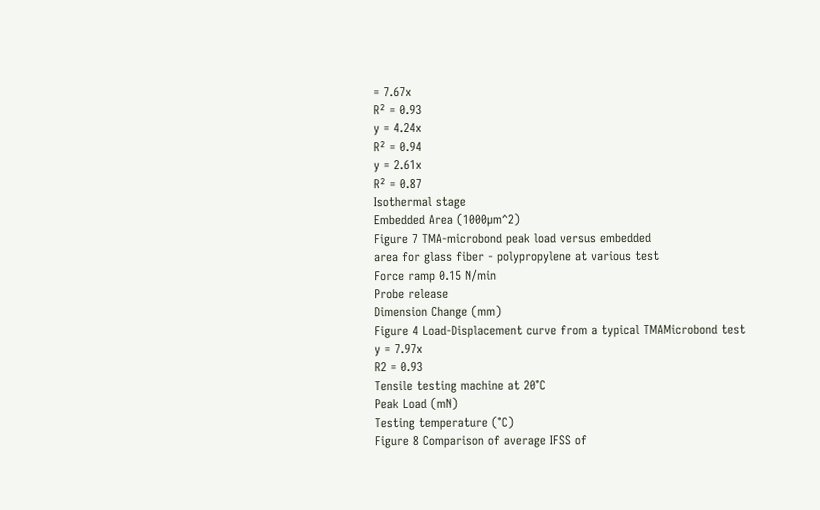= 7.67x
R² = 0.93
y = 4.24x
R² = 0.94
y = 2.61x
R² = 0.87
Isothermal stage
Embedded Area (1000µm^2)
Figure 7 TMA-microbond peak load versus embedded
area for glass fiber - polypropylene at various test
Force ramp 0.15 N/min
Probe release
Dimension Change (mm)
Figure 4 Load-Displacement curve from a typical TMAMicrobond test
y = 7.97x
R2 = 0.93
Tensile testing machine at 20°C
Peak Load (mN)
Testing temperature (°C)
Figure 8 Comparison of average IFSS of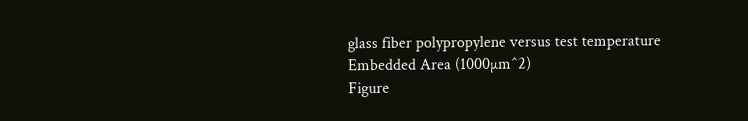glass fiber polypropylene versus test temperature
Embedded Area (1000µm^2)
Figure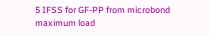5 IFSS for GF-PP from microbond maximum load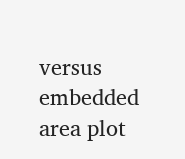versus embedded area plot